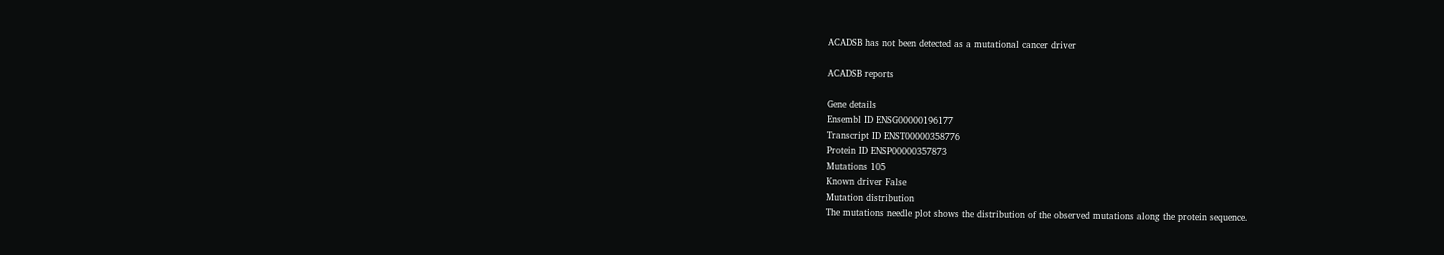ACADSB has not been detected as a mutational cancer driver

ACADSB reports

Gene details
Ensembl ID ENSG00000196177
Transcript ID ENST00000358776
Protein ID ENSP00000357873
Mutations 105
Known driver False
Mutation distribution
The mutations needle plot shows the distribution of the observed mutations along the protein sequence.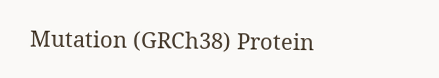Mutation (GRCh38) Protein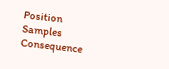Position Samples Consequence